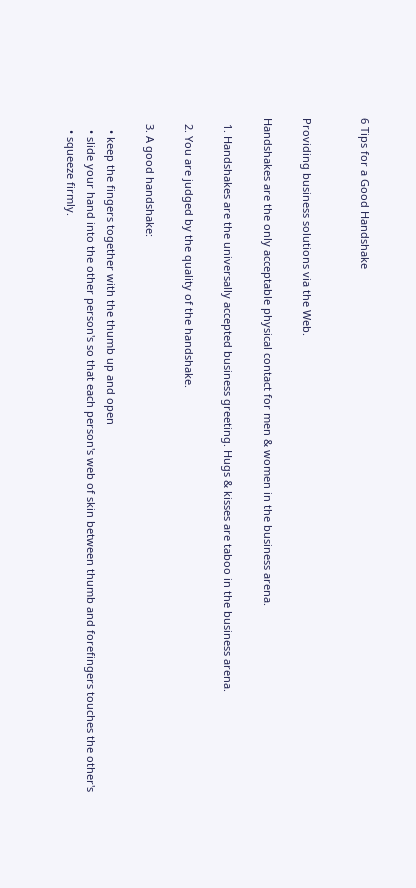6 Tips for a Good Handshake


Providing business solutions via the Web.

Handshakes are the only acceptable physical contact for men & women in the business arena.

  1. Handshakes are the universally accepted business greeting. Hugs & kisses are taboo in the business arena.

  2. You are judged by the quality of the handshake.

  3. A good handshake:

    • keep the fingers together with the thumb up and open
    • slide your hand into the other person's so that each person's web of skin between thumb and forefingers touches the other's
    • squeeze firmly.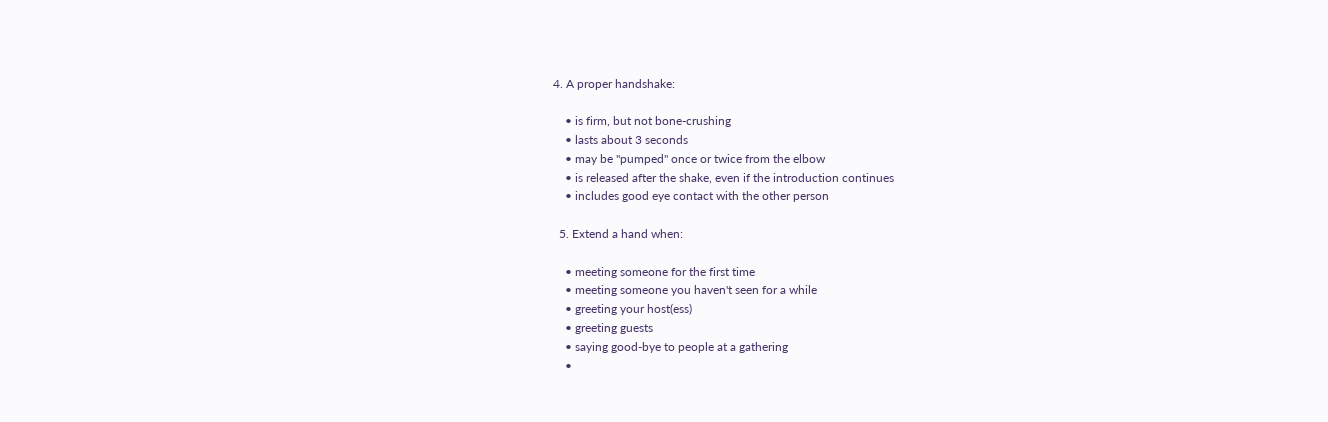4. A proper handshake:

    • is firm, but not bone-crushing
    • lasts about 3 seconds
    • may be "pumped" once or twice from the elbow
    • is released after the shake, even if the introduction continues
    • includes good eye contact with the other person

  5. Extend a hand when:

    • meeting someone for the first time
    • meeting someone you haven't seen for a while
    • greeting your host(ess)
    • greeting guests
    • saying good-bye to people at a gathering
    •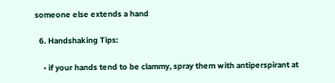someone else extends a hand

  6. Handshaking Tips:

    • if your hands tend to be clammy, spray them with antiperspirant at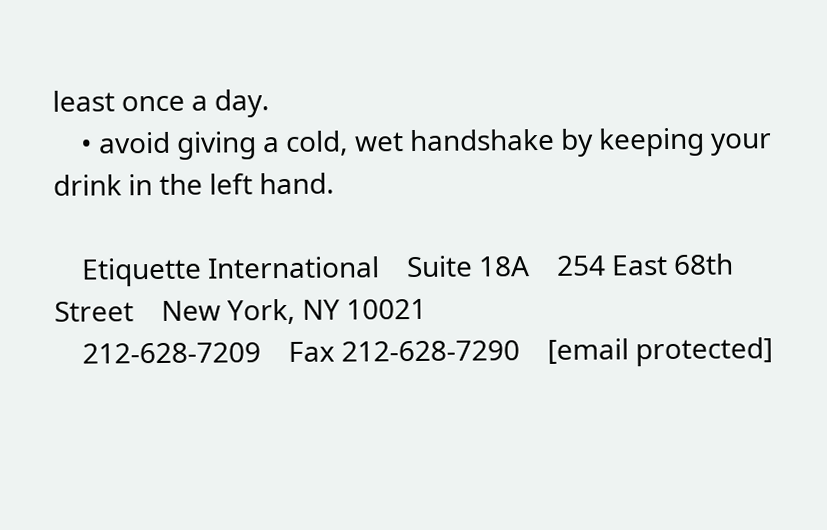least once a day.
    • avoid giving a cold, wet handshake by keeping your drink in the left hand.

    Etiquette International    Suite 18A    254 East 68th Street    New York, NY 10021
    212-628-7209    Fax 212-628-7290    [email protected]